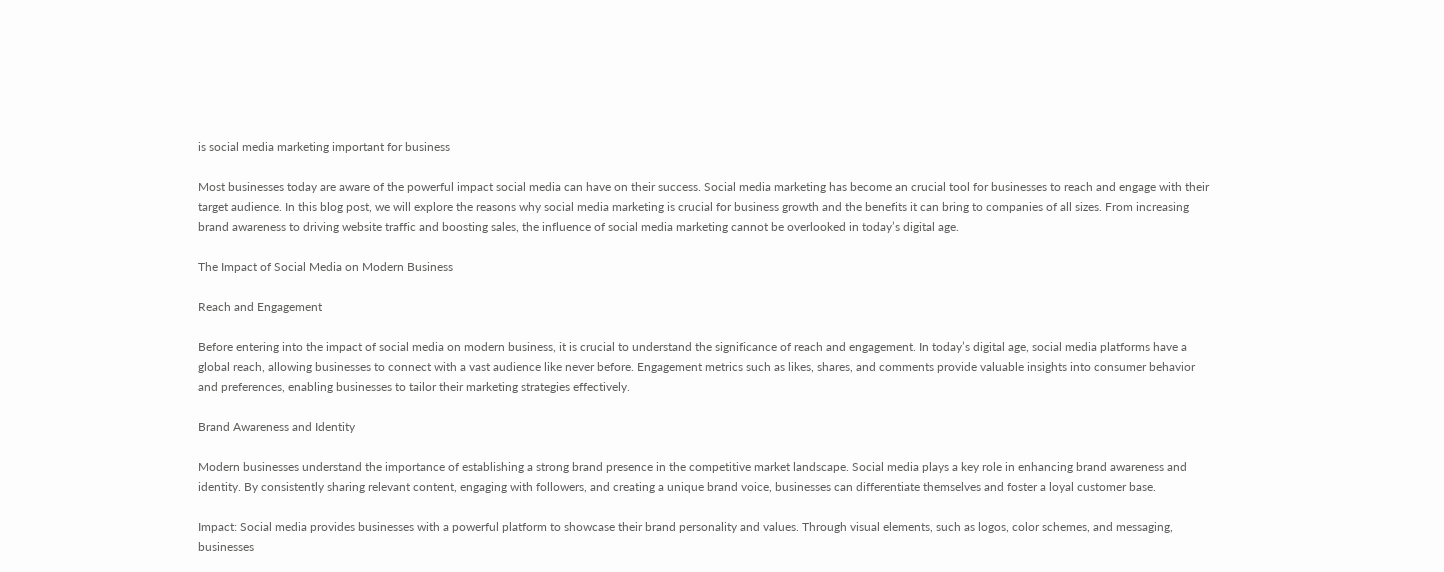is social media marketing important for business

Most businesses today are aware of the powerful impact social media can have on their success. Social media marketing has become an crucial tool for businesses to reach and engage with their target audience. In this blog post, we will explore the reasons why social media marketing is crucial for business growth and the benefits it can bring to companies of all sizes. From increasing brand awareness to driving website traffic and boosting sales, the influence of social media marketing cannot be overlooked in today’s digital age.

The Impact of Social Media on Modern Business

Reach and Engagement

Before entering into the impact of social media on modern business, it is crucial to understand the significance of reach and engagement. In today’s digital age, social media platforms have a global reach, allowing businesses to connect with a vast audience like never before. Engagement metrics such as likes, shares, and comments provide valuable insights into consumer behavior and preferences, enabling businesses to tailor their marketing strategies effectively.

Brand Awareness and Identity

Modern businesses understand the importance of establishing a strong brand presence in the competitive market landscape. Social media plays a key role in enhancing brand awareness and identity. By consistently sharing relevant content, engaging with followers, and creating a unique brand voice, businesses can differentiate themselves and foster a loyal customer base.

Impact: Social media provides businesses with a powerful platform to showcase their brand personality and values. Through visual elements, such as logos, color schemes, and messaging, businesses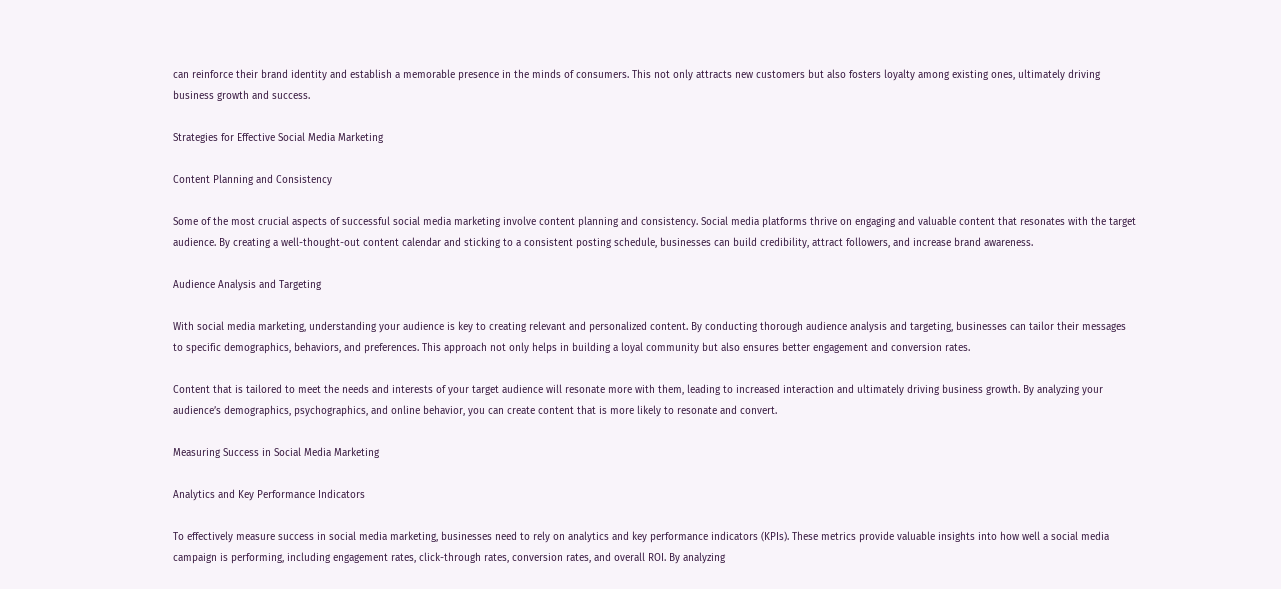can reinforce their brand identity and establish a memorable presence in the minds of consumers. This not only attracts new customers but also fosters loyalty among existing ones, ultimately driving business growth and success.

Strategies for Effective Social Media Marketing

Content Planning and Consistency

Some of the most crucial aspects of successful social media marketing involve content planning and consistency. Social media platforms thrive on engaging and valuable content that resonates with the target audience. By creating a well-thought-out content calendar and sticking to a consistent posting schedule, businesses can build credibility, attract followers, and increase brand awareness.

Audience Analysis and Targeting

With social media marketing, understanding your audience is key to creating relevant and personalized content. By conducting thorough audience analysis and targeting, businesses can tailor their messages to specific demographics, behaviors, and preferences. This approach not only helps in building a loyal community but also ensures better engagement and conversion rates.

Content that is tailored to meet the needs and interests of your target audience will resonate more with them, leading to increased interaction and ultimately driving business growth. By analyzing your audience’s demographics, psychographics, and online behavior, you can create content that is more likely to resonate and convert.

Measuring Success in Social Media Marketing

Analytics and Key Performance Indicators

To effectively measure success in social media marketing, businesses need to rely on analytics and key performance indicators (KPIs). These metrics provide valuable insights into how well a social media campaign is performing, including engagement rates, click-through rates, conversion rates, and overall ROI. By analyzing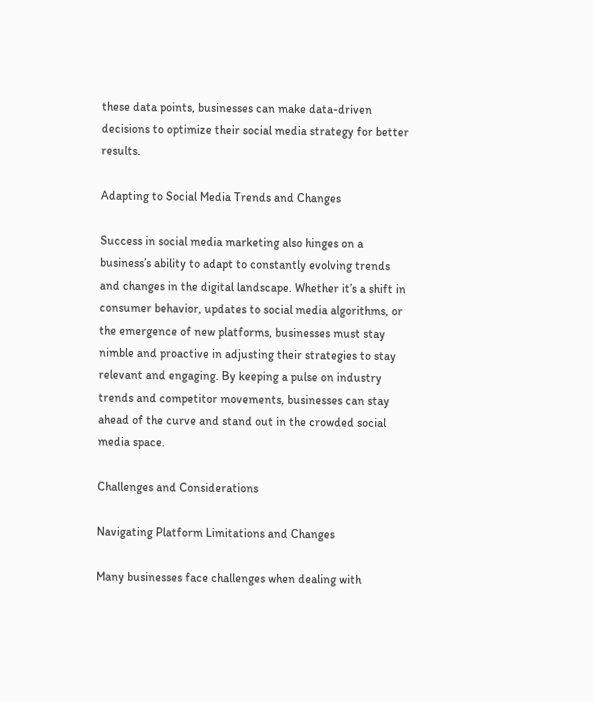these data points, businesses can make data-driven decisions to optimize their social media strategy for better results.

Adapting to Social Media Trends and Changes

Success in social media marketing also hinges on a business’s ability to adapt to constantly evolving trends and changes in the digital landscape. Whether it’s a shift in consumer behavior, updates to social media algorithms, or the emergence of new platforms, businesses must stay nimble and proactive in adjusting their strategies to stay relevant and engaging. By keeping a pulse on industry trends and competitor movements, businesses can stay ahead of the curve and stand out in the crowded social media space.

Challenges and Considerations

Navigating Platform Limitations and Changes

Many businesses face challenges when dealing with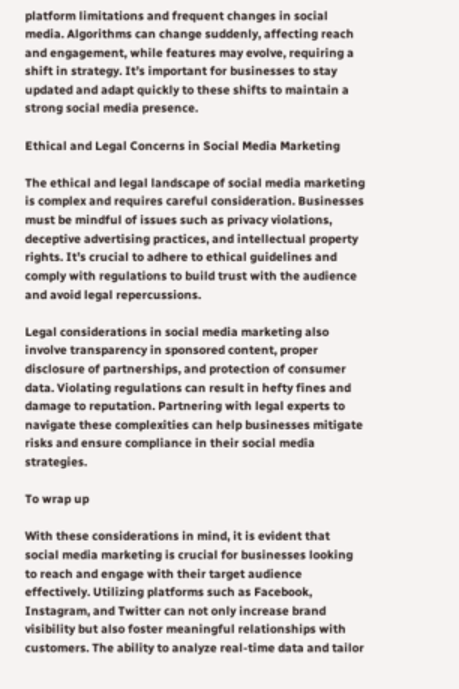platform limitations and frequent changes in social media. Algorithms can change suddenly, affecting reach and engagement, while features may evolve, requiring a shift in strategy. It’s important for businesses to stay updated and adapt quickly to these shifts to maintain a strong social media presence.

Ethical and Legal Concerns in Social Media Marketing

The ethical and legal landscape of social media marketing is complex and requires careful consideration. Businesses must be mindful of issues such as privacy violations, deceptive advertising practices, and intellectual property rights. It’s crucial to adhere to ethical guidelines and comply with regulations to build trust with the audience and avoid legal repercussions.

Legal considerations in social media marketing also involve transparency in sponsored content, proper disclosure of partnerships, and protection of consumer data. Violating regulations can result in hefty fines and damage to reputation. Partnering with legal experts to navigate these complexities can help businesses mitigate risks and ensure compliance in their social media strategies.

To wrap up

With these considerations in mind, it is evident that social media marketing is crucial for businesses looking to reach and engage with their target audience effectively. Utilizing platforms such as Facebook, Instagram, and Twitter can not only increase brand visibility but also foster meaningful relationships with customers. The ability to analyze real-time data and tailor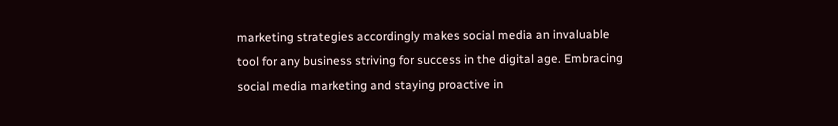marketing strategies accordingly makes social media an invaluable tool for any business striving for success in the digital age. Embracing social media marketing and staying proactive in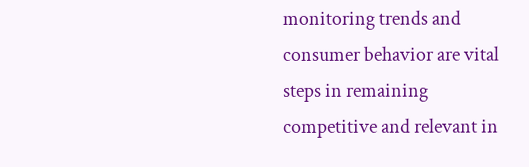monitoring trends and consumer behavior are vital steps in remaining competitive and relevant in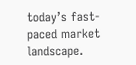today’s fast-paced market landscape.